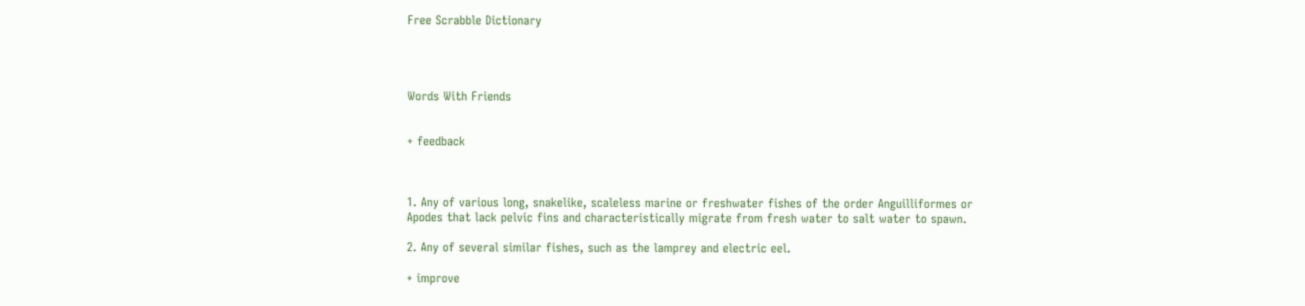Free Scrabble Dictionary




Words With Friends


+ feedback



1. Any of various long, snakelike, scaleless marine or freshwater fishes of the order Anguilliformes or Apodes that lack pelvic fins and characteristically migrate from fresh water to salt water to spawn.

2. Any of several similar fishes, such as the lamprey and electric eel.

+ improve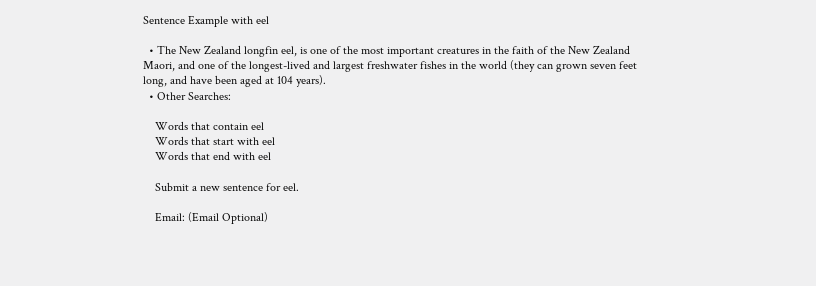Sentence Example with eel

  • The New Zealand longfin eel, is one of the most important creatures in the faith of the New Zealand Maori, and one of the longest-lived and largest freshwater fishes in the world (they can grown seven feet long, and have been aged at 104 years).
  • Other Searches:

    Words that contain eel
    Words that start with eel
    Words that end with eel

    Submit a new sentence for eel.

    Email: (Email Optional)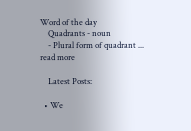Word of the day
    Quadrants - noun
    - Plural form of quadrant ... read more

    Latest Posts:

  • We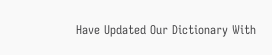Have Updated Our Dictionary With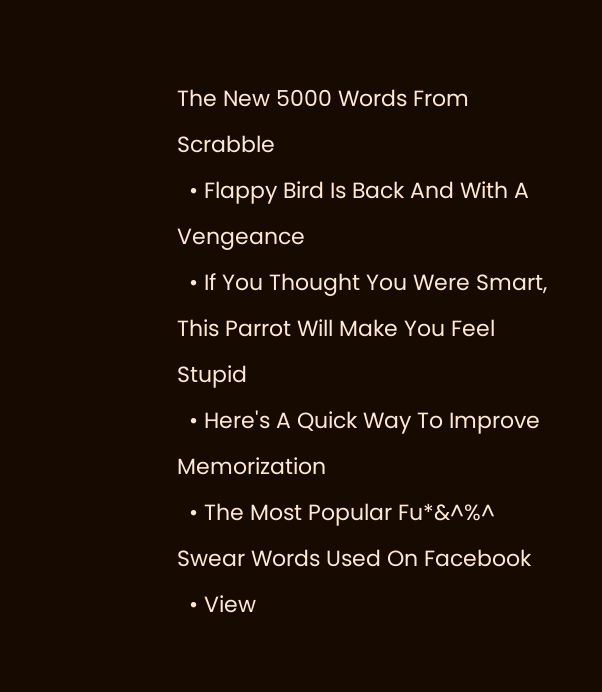The New 5000 Words From Scrabble
  • Flappy Bird Is Back And With A Vengeance
  • If You Thought You Were Smart, This Parrot Will Make You Feel Stupid
  • Here's A Quick Way To Improve Memorization
  • The Most Popular Fu*&^%^ Swear Words Used On Facebook
  • View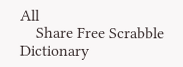All
    Share Free Scrabble Dictionary